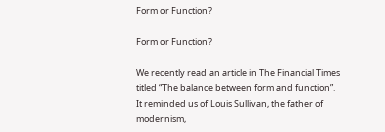Form or Function?

Form or Function?

We recently read an article in The Financial Times titled “The balance between form and function”.  It reminded us of Louis Sullivan, the father of modernism,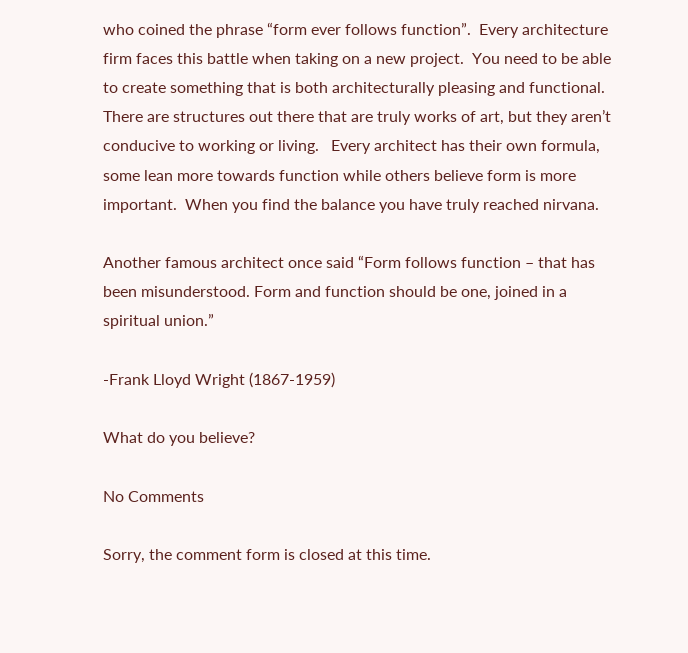who coined the phrase “form ever follows function”.  Every architecture firm faces this battle when taking on a new project.  You need to be able to create something that is both architecturally pleasing and functional.  There are structures out there that are truly works of art, but they aren’t conducive to working or living.   Every architect has their own formula, some lean more towards function while others believe form is more important.  When you find the balance you have truly reached nirvana.

Another famous architect once said “Form follows function – that has been misunderstood. Form and function should be one, joined in a spiritual union.”

-Frank Lloyd Wright (1867-1959)

What do you believe?

No Comments

Sorry, the comment form is closed at this time.